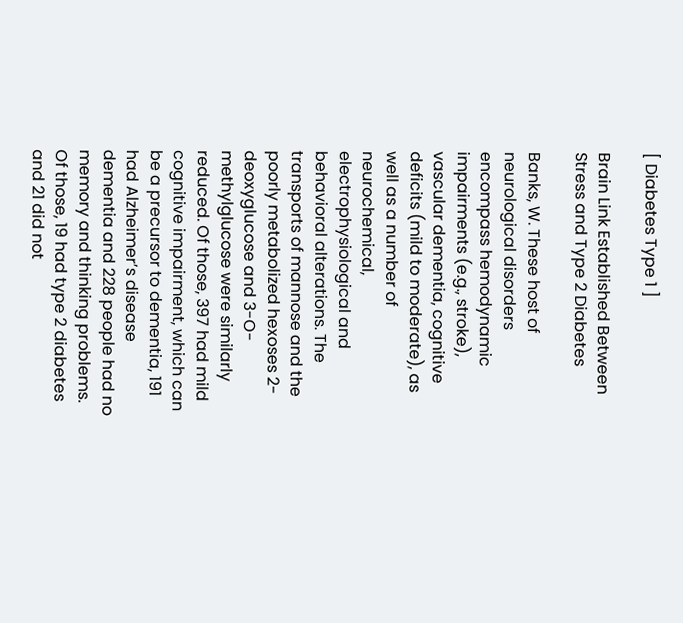[ Diabetes Type 1 ]

Brain Link Established Between Stress and Type 2 Diabetes

Banks, W. These host of neurological disorders encompass hemodynamic impairments (e.g., stroke), vascular dementia, cognitive deficits (mild to moderate), as well as a number of neurochemical, electrophysiological and behavioral alterations. The transports of mannose and the poorly metabolized hexoses 2-deoxyglucose and 3-O-methylglucose were similarly reduced. Of those, 397 had mild cognitive impairment, which can be a precursor to dementia, 191 had Alzheimer’s disease dementia and 228 people had no memory and thinking problems. Of those, 19 had type 2 diabetes and 21 did not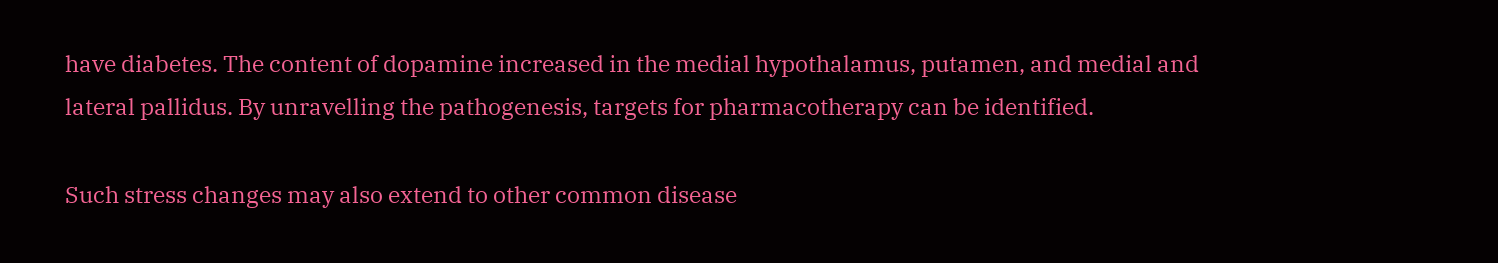have diabetes. The content of dopamine increased in the medial hypothalamus, putamen, and medial and lateral pallidus. By unravelling the pathogenesis, targets for pharmacotherapy can be identified.

Such stress changes may also extend to other common disease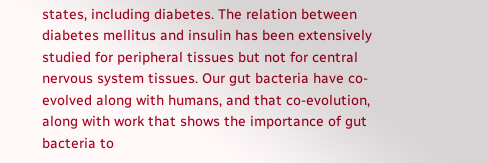states, including diabetes. The relation between diabetes mellitus and insulin has been extensively studied for peripheral tissues but not for central nervous system tissues. Our gut bacteria have co-evolved along with humans, and that co-evolution, along with work that shows the importance of gut bacteria to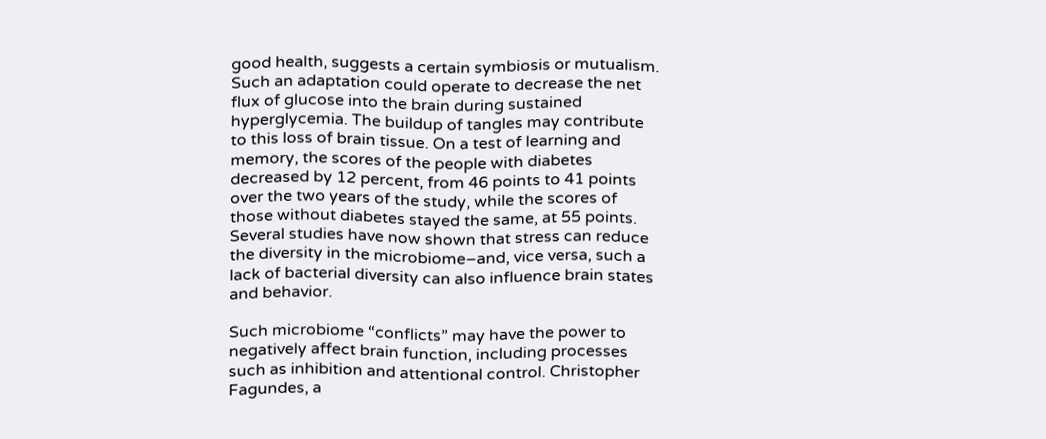good health, suggests a certain symbiosis or mutualism. Such an adaptation could operate to decrease the net flux of glucose into the brain during sustained hyperglycemia. The buildup of tangles may contribute to this loss of brain tissue. On a test of learning and memory, the scores of the people with diabetes decreased by 12 percent, from 46 points to 41 points over the two years of the study, while the scores of those without diabetes stayed the same, at 55 points. Several studies have now shown that stress can reduce the diversity in the microbiome–and, vice versa, such a lack of bacterial diversity can also influence brain states and behavior.

Such microbiome “conflicts” may have the power to negatively affect brain function, including processes such as inhibition and attentional control. Christopher Fagundes, a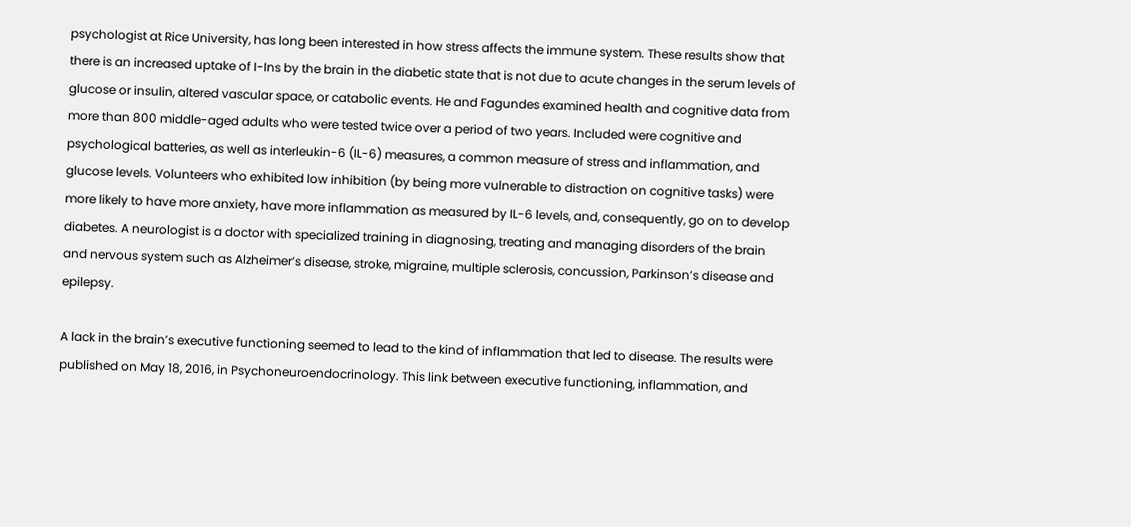psychologist at Rice University, has long been interested in how stress affects the immune system. These results show that there is an increased uptake of I-Ins by the brain in the diabetic state that is not due to acute changes in the serum levels of glucose or insulin, altered vascular space, or catabolic events. He and Fagundes examined health and cognitive data from more than 800 middle-aged adults who were tested twice over a period of two years. Included were cognitive and psychological batteries, as well as interleukin-6 (IL-6) measures, a common measure of stress and inflammation, and glucose levels. Volunteers who exhibited low inhibition (by being more vulnerable to distraction on cognitive tasks) were more likely to have more anxiety, have more inflammation as measured by IL-6 levels, and, consequently, go on to develop diabetes. A neurologist is a doctor with specialized training in diagnosing, treating and managing disorders of the brain and nervous system such as Alzheimer’s disease, stroke, migraine, multiple sclerosis, concussion, Parkinson’s disease and epilepsy.

A lack in the brain’s executive functioning seemed to lead to the kind of inflammation that led to disease. The results were published on May 18, 2016, in Psychoneuroendocrinology. This link between executive functioning, inflammation, and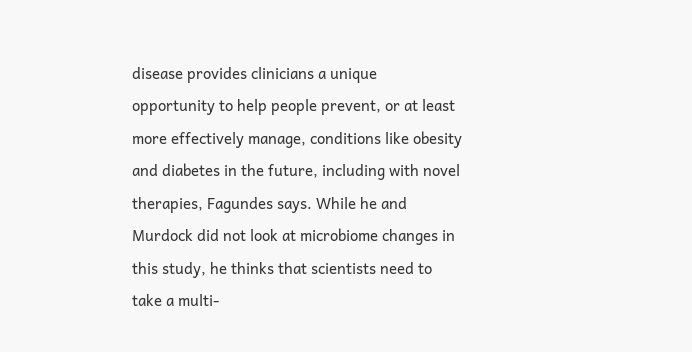disease provides clinicians a unique opportunity to help people prevent, or at least more effectively manage, conditions like obesity and diabetes in the future, including with novel therapies, Fagundes says. While he and Murdock did not look at microbiome changes in this study, he thinks that scientists need to take a multi-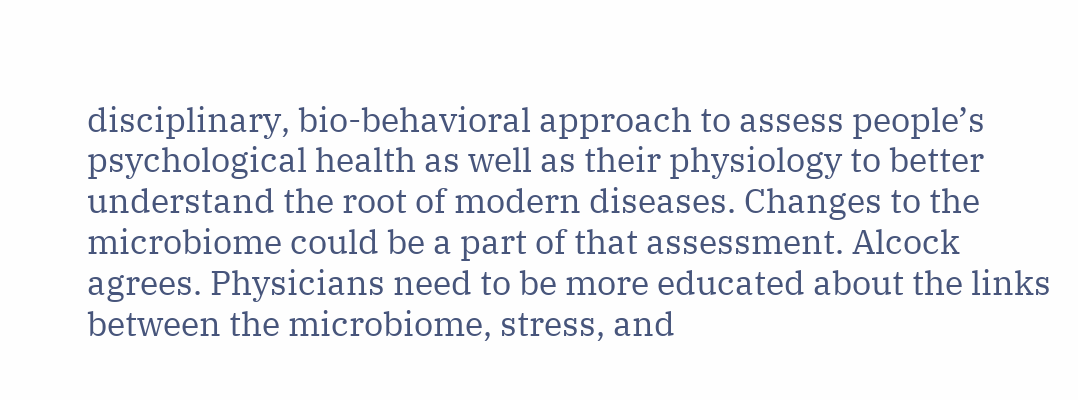disciplinary, bio-behavioral approach to assess people’s psychological health as well as their physiology to better understand the root of modern diseases. Changes to the microbiome could be a part of that assessment. Alcock agrees. Physicians need to be more educated about the links between the microbiome, stress, and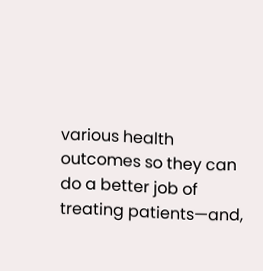various health outcomes so they can do a better job of treating patients—and,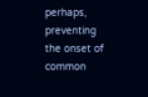perhaps, preventing the onset of common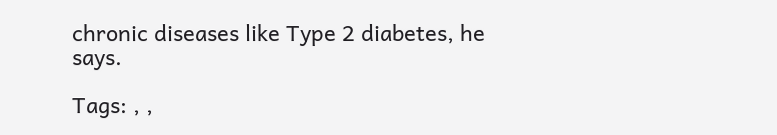chronic diseases like Type 2 diabetes, he says.

Tags: , ,